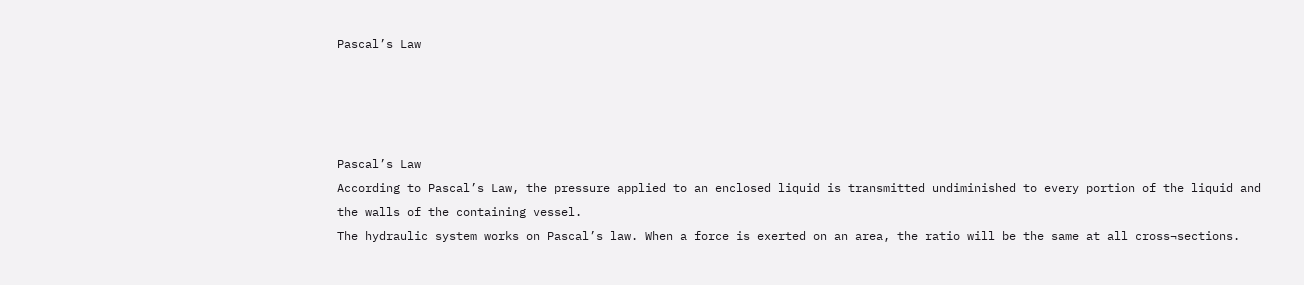Pascal’s Law




Pascal’s Law
According to Pascal’s Law, the pressure applied to an enclosed liquid is transmitted undiminished to every portion of the liquid and the walls of the containing vessel.
The hydraulic system works on Pascal’s law. When a force is exerted on an area, the ratio will be the same at all cross¬sections.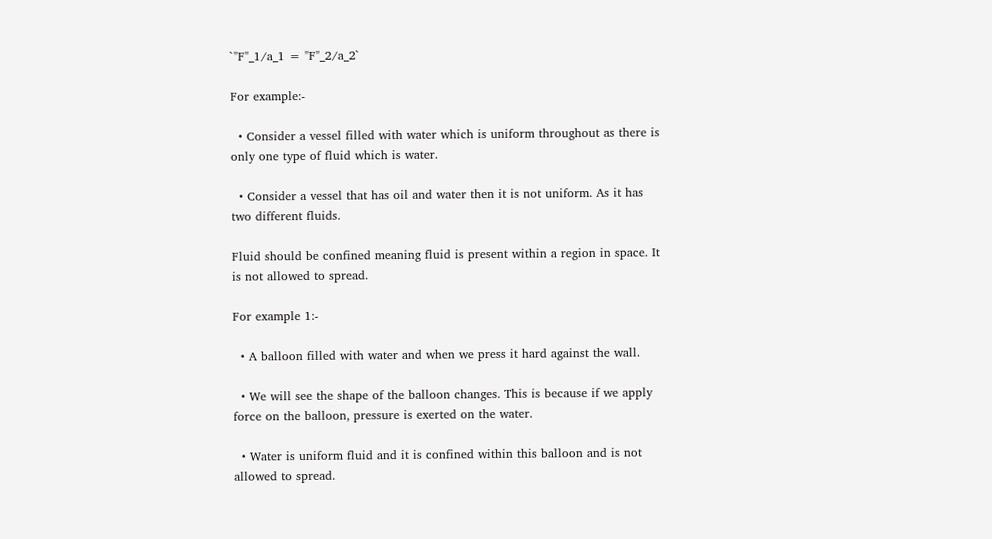`"F"_1/a_1 = "F"_2/a_2`

For example:-

  • Consider a vessel filled with water which is uniform throughout as there is only one type of fluid which is water.

  • Consider a vessel that has oil and water then it is not uniform. As it has two different fluids.

Fluid should be confined meaning fluid is present within a region in space. It is not allowed to spread.

For example 1:-

  • A balloon filled with water and when we press it hard against the wall.

  • We will see the shape of the balloon changes. This is because if we apply force on the balloon, pressure is exerted on the water.

  • Water is uniform fluid and it is confined within this balloon and is not allowed to spread.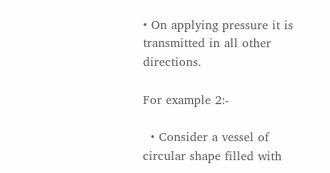• On applying pressure it is transmitted in all other directions.

For example 2:-

  • Consider a vessel of circular shape filled with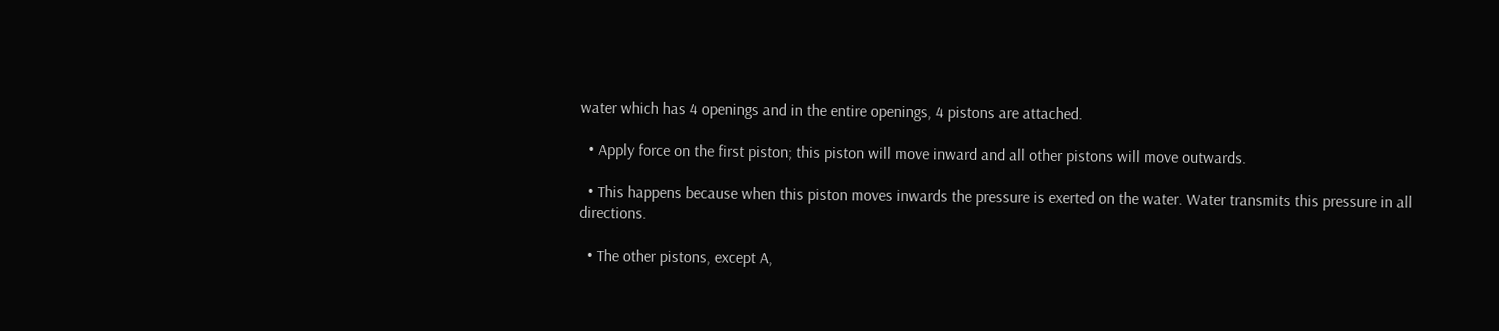water which has 4 openings and in the entire openings, 4 pistons are attached.

  • Apply force on the first piston; this piston will move inward and all other pistons will move outwards.

  • This happens because when this piston moves inwards the pressure is exerted on the water. Water transmits this pressure in all directions.

  • The other pistons, except A,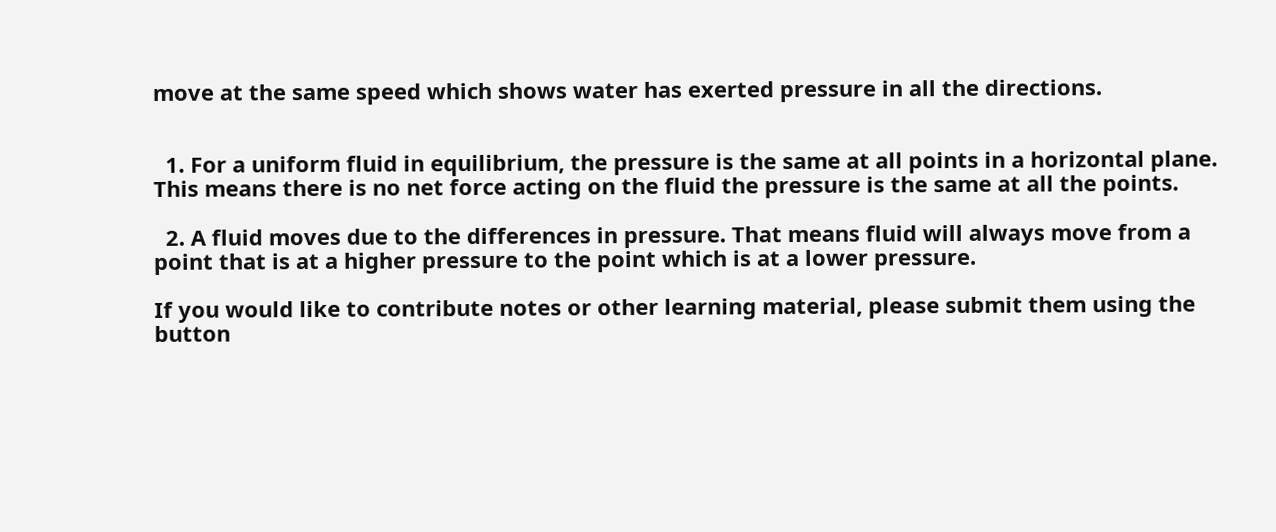move at the same speed which shows water has exerted pressure in all the directions.


  1. For a uniform fluid in equilibrium, the pressure is the same at all points in a horizontal plane. This means there is no net force acting on the fluid the pressure is the same at all the points.

  2. A fluid moves due to the differences in pressure. That means fluid will always move from a point that is at a higher pressure to the point which is at a lower pressure.

If you would like to contribute notes or other learning material, please submit them using the button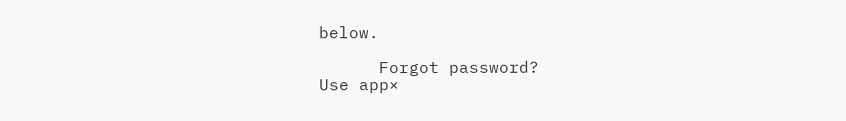below.

      Forgot password?
Use app×